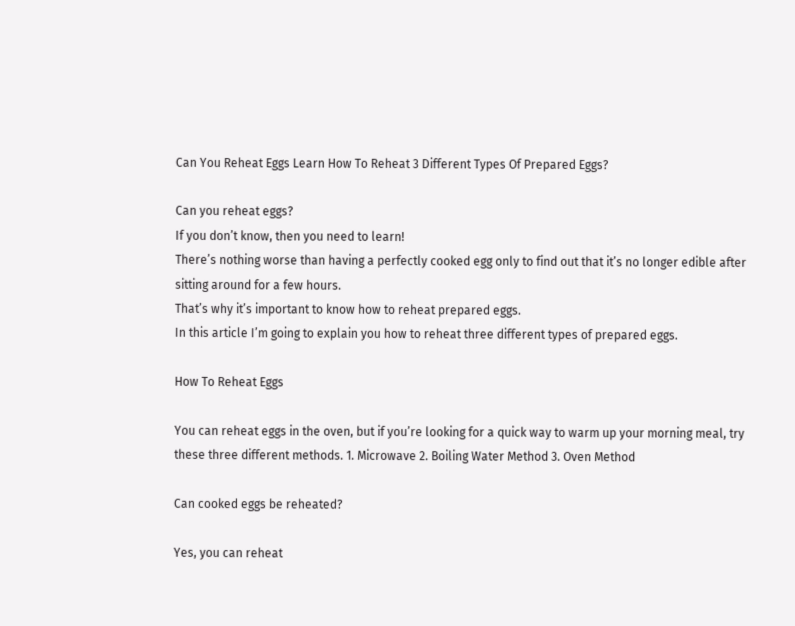Can You Reheat Eggs Learn How To Reheat 3 Different Types Of Prepared Eggs?

Can you reheat eggs?
If you don’t know, then you need to learn!
There’s nothing worse than having a perfectly cooked egg only to find out that it’s no longer edible after sitting around for a few hours.
That’s why it’s important to know how to reheat prepared eggs.
In this article I’m going to explain you how to reheat three different types of prepared eggs.

How To Reheat Eggs

You can reheat eggs in the oven, but if you’re looking for a quick way to warm up your morning meal, try these three different methods. 1. Microwave 2. Boiling Water Method 3. Oven Method

Can cooked eggs be reheated?

Yes, you can reheat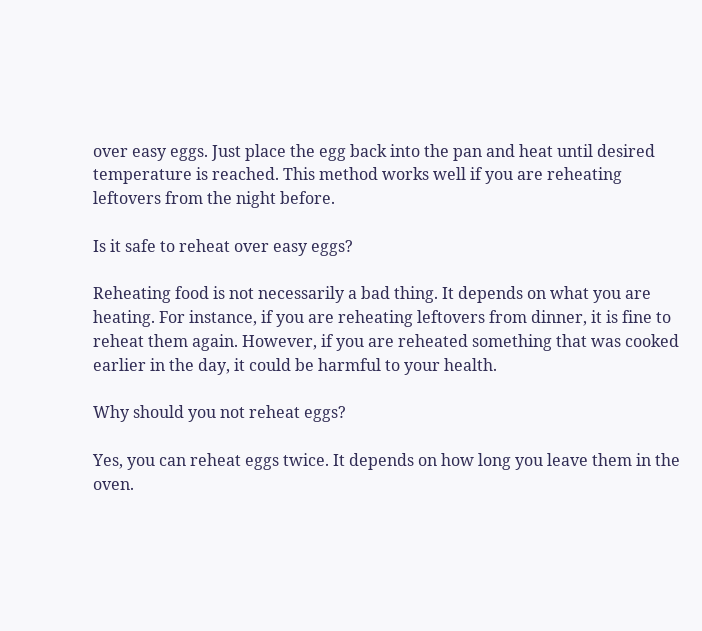over easy eggs. Just place the egg back into the pan and heat until desired temperature is reached. This method works well if you are reheating leftovers from the night before.

Is it safe to reheat over easy eggs?

Reheating food is not necessarily a bad thing. It depends on what you are heating. For instance, if you are reheating leftovers from dinner, it is fine to reheat them again. However, if you are reheated something that was cooked earlier in the day, it could be harmful to your health.

Why should you not reheat eggs?

Yes, you can reheat eggs twice. It depends on how long you leave them in the oven.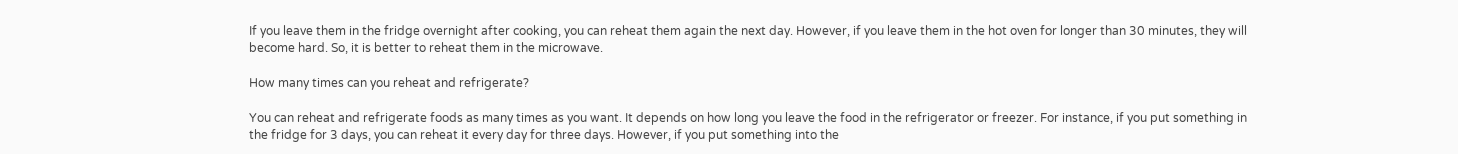If you leave them in the fridge overnight after cooking, you can reheat them again the next day. However, if you leave them in the hot oven for longer than 30 minutes, they will become hard. So, it is better to reheat them in the microwave.

How many times can you reheat and refrigerate?

You can reheat and refrigerate foods as many times as you want. It depends on how long you leave the food in the refrigerator or freezer. For instance, if you put something in the fridge for 3 days, you can reheat it every day for three days. However, if you put something into the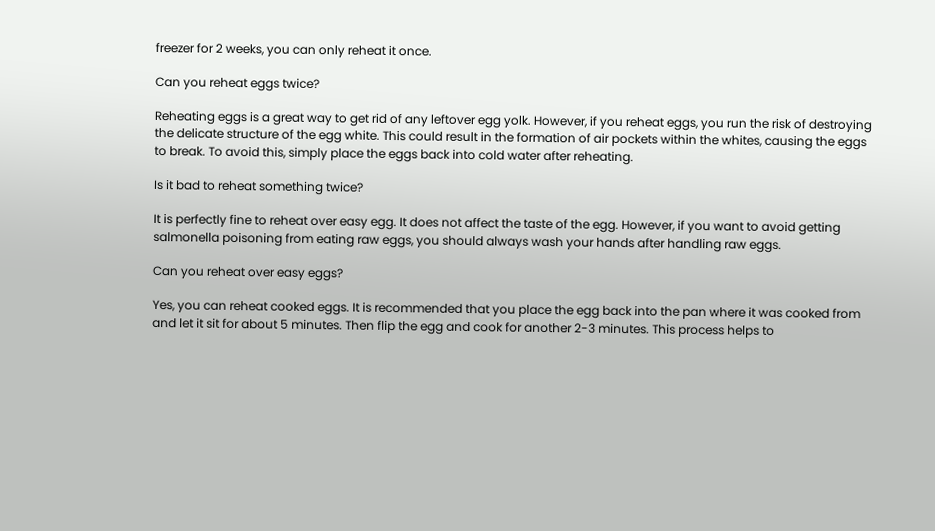freezer for 2 weeks, you can only reheat it once.

Can you reheat eggs twice?

Reheating eggs is a great way to get rid of any leftover egg yolk. However, if you reheat eggs, you run the risk of destroying the delicate structure of the egg white. This could result in the formation of air pockets within the whites, causing the eggs to break. To avoid this, simply place the eggs back into cold water after reheating.

Is it bad to reheat something twice?

It is perfectly fine to reheat over easy egg. It does not affect the taste of the egg. However, if you want to avoid getting salmonella poisoning from eating raw eggs, you should always wash your hands after handling raw eggs.

Can you reheat over easy eggs?

Yes, you can reheat cooked eggs. It is recommended that you place the egg back into the pan where it was cooked from and let it sit for about 5 minutes. Then flip the egg and cook for another 2-3 minutes. This process helps to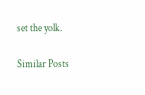set the yolk.

Similar Posts